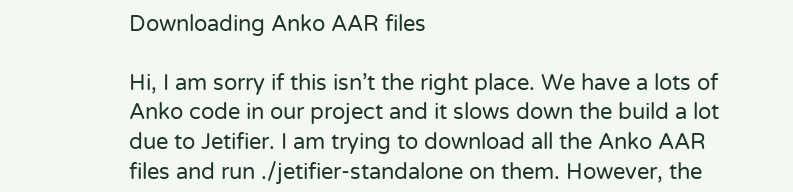Downloading Anko AAR files

Hi, I am sorry if this isn’t the right place. We have a lots of Anko code in our project and it slows down the build a lot due to Jetifier. I am trying to download all the Anko AAR files and run ./jetifier-standalone on them. However, the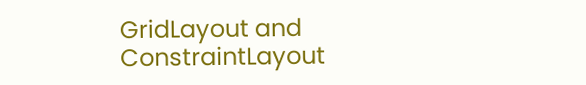GridLayout and ConstraintLayout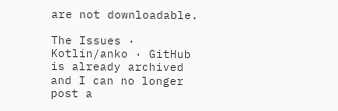are not downloadable.

The Issues · Kotlin/anko · GitHub is already archived and I can no longer post a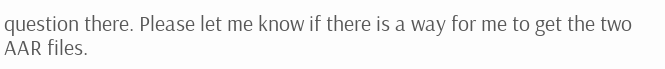question there. Please let me know if there is a way for me to get the two AAR files.